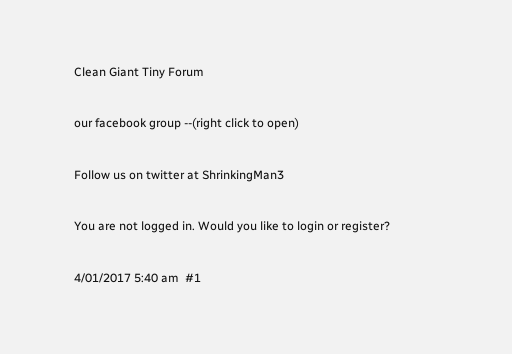Clean Giant Tiny Forum

our facebook group --(right click to open)

Follow us on twitter at ShrinkingMan3

You are not logged in. Would you like to login or register?

4/01/2017 5:40 am  #1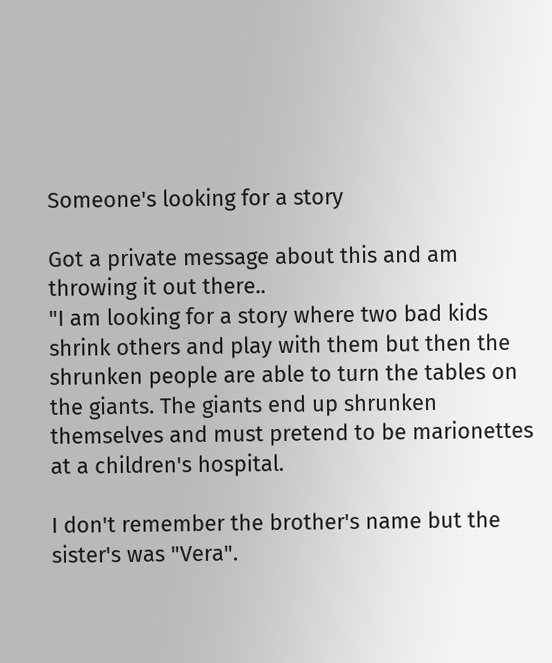Someone's looking for a story

Got a private message about this and am throwing it out there..
"I am looking for a story where two bad kids shrink others and play with them but then the shrunken people are able to turn the tables on the giants. The giants end up shrunken themselves and must pretend to be marionettes at a children's hospital.

I don't remember the brother's name but the sister's was "Vera".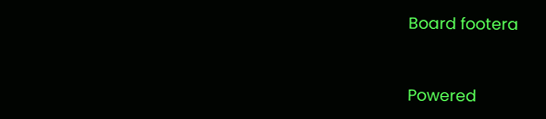Board footera


Powered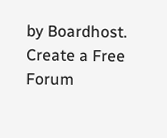by Boardhost. Create a Free Forum